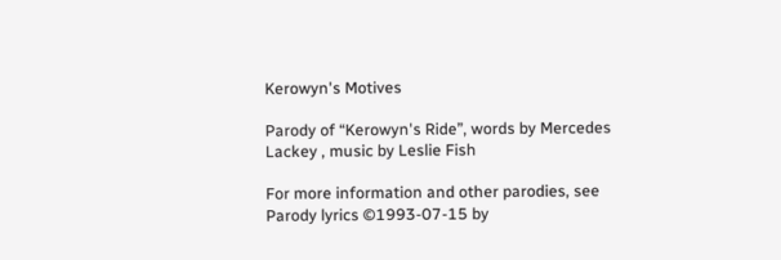Kerowyn's Motives

Parody of “Kerowyn's Ride”, words by Mercedes Lackey , music by Leslie Fish

For more information and other parodies, see
Parody lyrics ©1993-07-15 by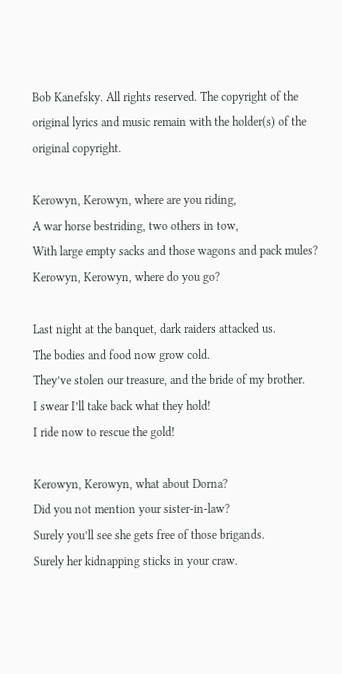Bob Kanefsky. All rights reserved. The copyright of the original lyrics and music remain with the holder(s) of the original copyright.

Kerowyn, Kerowyn, where are you riding,
A war horse bestriding, two others in tow,
With large empty sacks and those wagons and pack mules?
Kerowyn, Kerowyn, where do you go?

Last night at the banquet, dark raiders attacked us.
The bodies and food now grow cold.
They’ve stolen our treasure, and the bride of my brother.
I swear I’ll take back what they hold!
I ride now to rescue the gold!

Kerowyn, Kerowyn, what about Dorna?
Did you not mention your sister-in-law?
Surely you’ll see she gets free of those brigands.
Surely her kidnapping sticks in your craw.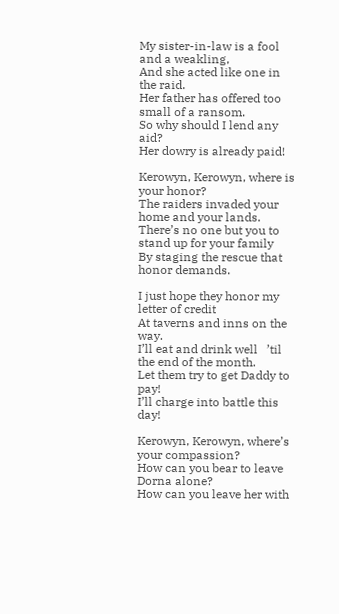My sister-in-law is a fool and a weakling,
And she acted like one in the raid.
Her father has offered too small of a ransom.
So why should I lend any aid?
Her dowry is already paid!

Kerowyn, Kerowyn, where is your honor?
The raiders invaded your home and your lands.
There’s no one but you to stand up for your family
By staging the rescue that honor demands.

I just hope they honor my letter of credit
At taverns and inns on the way.
I’ll eat and drink well   ’til the end of the month.
Let them try to get Daddy to pay!
I’ll charge into battle this day!

Kerowyn, Kerowyn, where’s your compassion?
How can you bear to leave Dorna alone?
How can you leave her with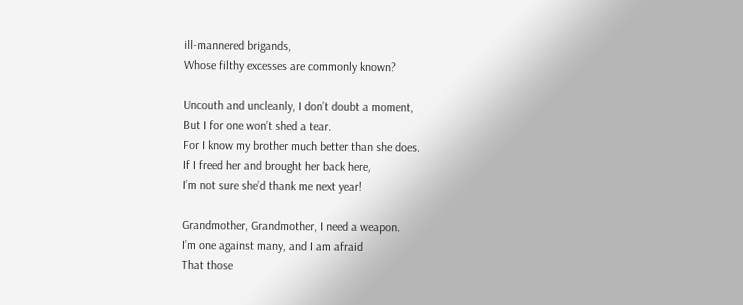ill-mannered brigands,
Whose filthy excesses are commonly known?

Uncouth and uncleanly, I don’t doubt a moment,
But I for one won’t shed a tear.
For I know my brother much better than she does.
If I freed her and brought her back here,
I’m not sure she’d thank me next year!

Grandmother, Grandmother, I need a weapon.
I’m one against many, and I am afraid
That those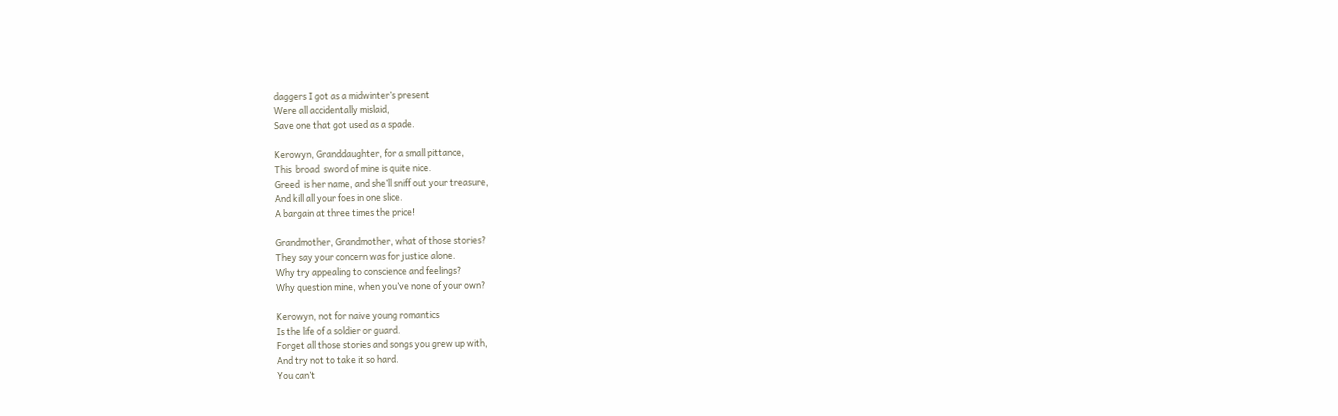daggers I got as a midwinter’s present
Were all accidentally mislaid,
Save one that got used as a spade.

Kerowyn, Granddaughter, for a small pittance,
This  broad  sword of mine is quite nice.
Greed  is her name, and she’ll sniff out your treasure,
And kill all your foes in one slice.
A bargain at three times the price!

Grandmother, Grandmother, what of those stories?
They say your concern was for justice alone.
Why try appealing to conscience and feelings?
Why question mine, when you’ve none of your own?

Kerowyn, not for naive young romantics
Is the life of a soldier or guard.
Forget all those stories and songs you grew up with,
And try not to take it so hard.
You can’t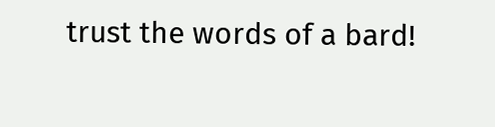trust the words of a bard!